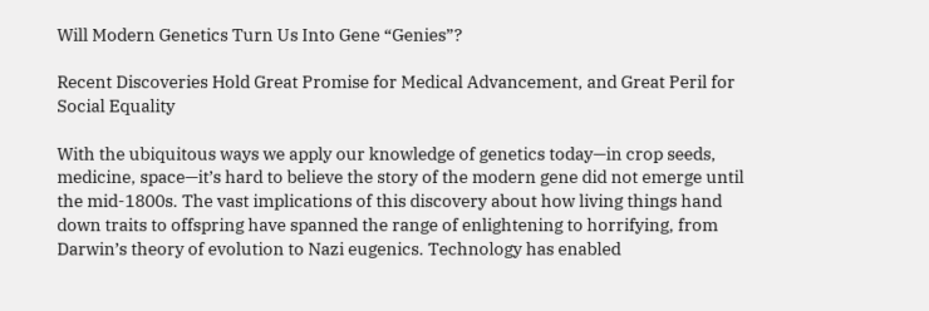Will Modern Genetics Turn Us Into Gene “Genies”?

Recent Discoveries Hold Great Promise for Medical Advancement, and Great Peril for Social Equality

With the ubiquitous ways we apply our knowledge of genetics today—in crop seeds, medicine, space—it’s hard to believe the story of the modern gene did not emerge until the mid-1800s. The vast implications of this discovery about how living things hand down traits to offspring have spanned the range of enlightening to horrifying, from Darwin’s theory of evolution to Nazi eugenics. Technology has enabled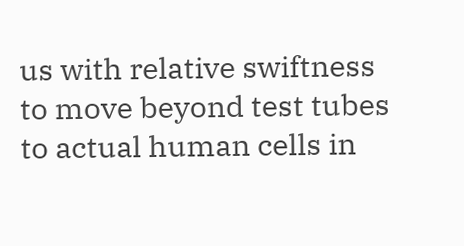us with relative swiftness to move beyond test tubes to actual human cells in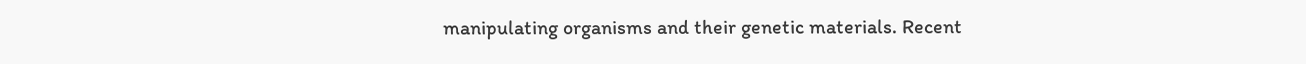manipulating organisms and their genetic materials. Recent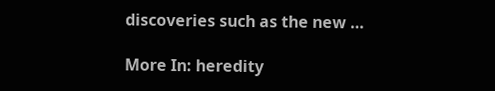discoveries such as the new …

More In: heredity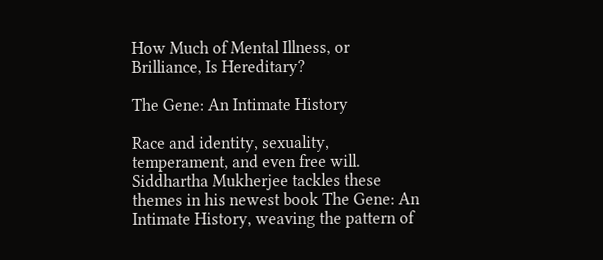How Much of Mental Illness, or Brilliance, Is Hereditary?

The Gene: An Intimate History

Race and identity, sexuality, temperament, and even free will. Siddhartha Mukherjee tackles these themes in his newest book The Gene: An Intimate History, weaving the pattern of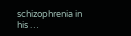schizophrenia in his …